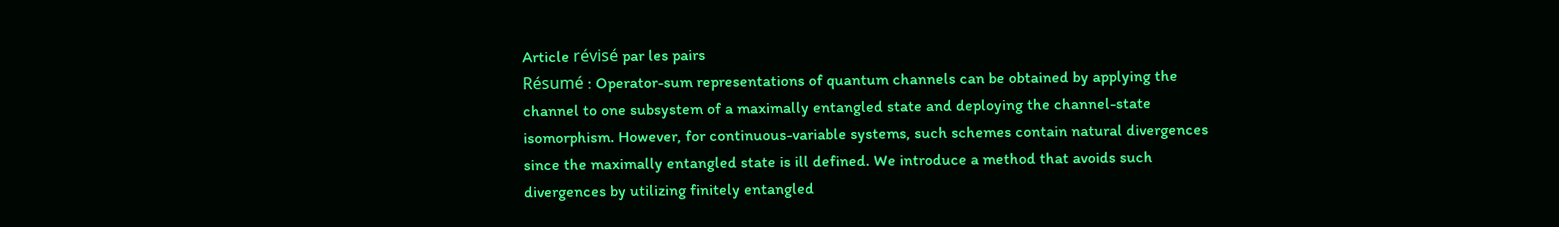Article révisé par les pairs
Résumé : Operator-sum representations of quantum channels can be obtained by applying the channel to one subsystem of a maximally entangled state and deploying the channel-state isomorphism. However, for continuous-variable systems, such schemes contain natural divergences since the maximally entangled state is ill defined. We introduce a method that avoids such divergences by utilizing finitely entangled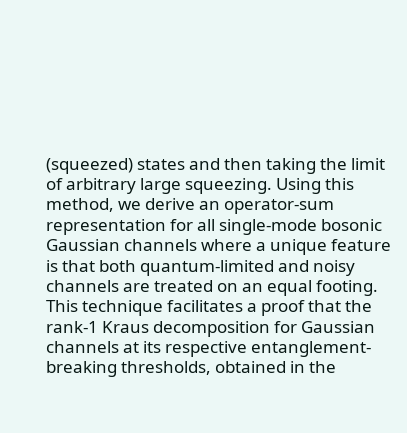(squeezed) states and then taking the limit of arbitrary large squeezing. Using this method, we derive an operator-sum representation for all single-mode bosonic Gaussian channels where a unique feature is that both quantum-limited and noisy channels are treated on an equal footing. This technique facilitates a proof that the rank-1 Kraus decomposition for Gaussian channels at its respective entanglement-breaking thresholds, obtained in the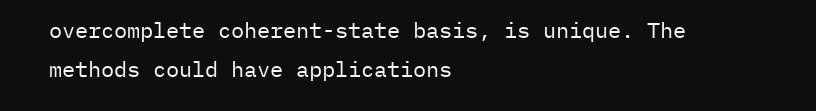overcomplete coherent-state basis, is unique. The methods could have applications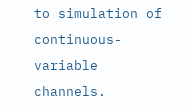to simulation of continuous-variable channels.